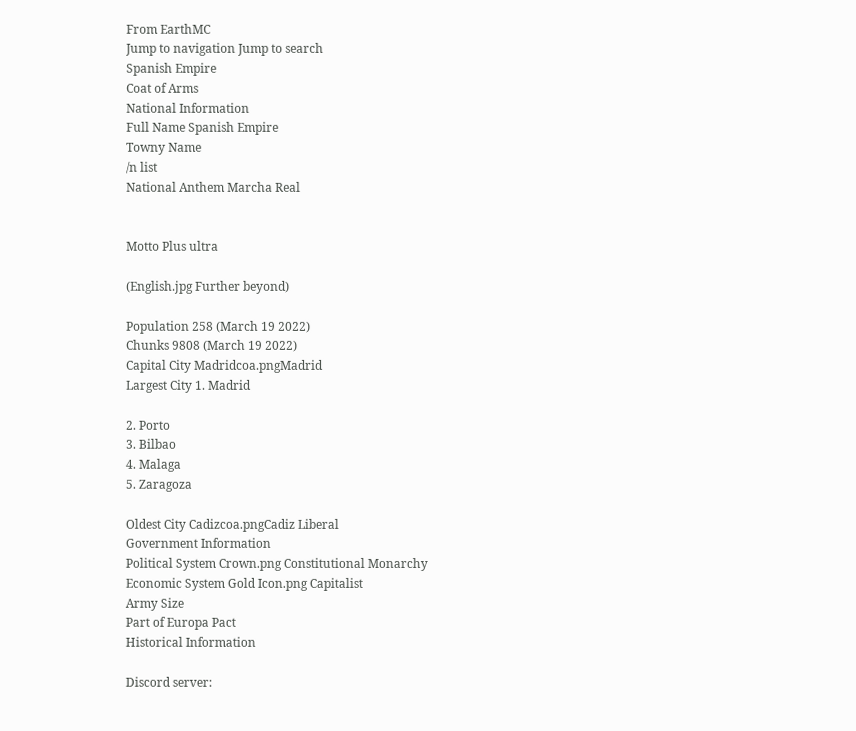From EarthMC
Jump to navigation Jump to search
Spanish Empire
Coat of Arms
National Information
Full Name Spanish Empire
Towny Name
/n list
National Anthem Marcha Real


Motto Plus ultra

(English.jpg Further beyond)

Population 258 (March 19 2022)
Chunks 9808 (March 19 2022)
Capital City Madridcoa.pngMadrid
Largest City 1. Madrid

2. Porto
3. Bilbao
4. Malaga
5. Zaragoza

Oldest City Cadizcoa.pngCadiz Liberal
Government Information
Political System Crown.png Constitutional Monarchy
Economic System Gold Icon.png Capitalist
Army Size
Part of Europa Pact
Historical Information

Discord server: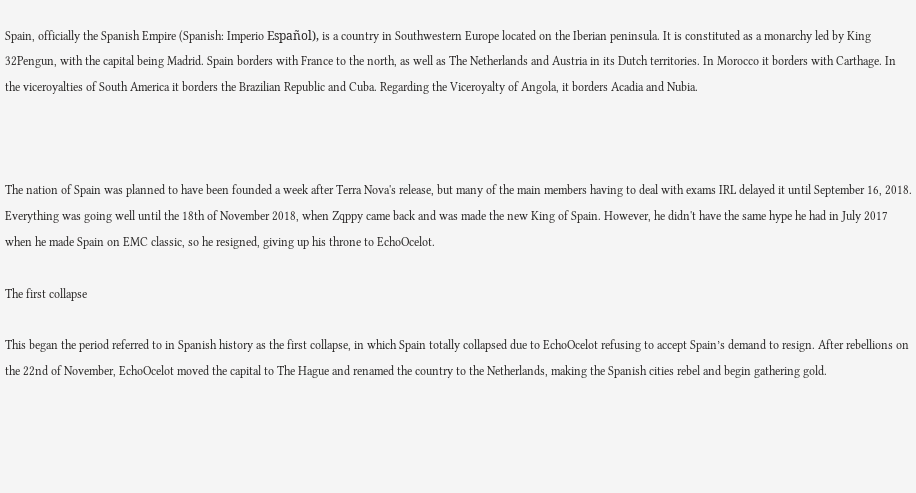Spain, officially the Spanish Empire (Spanish: Imperio Español), is a country in Southwestern Europe located on the Iberian peninsula. It is constituted as a monarchy led by King 32Pengun, with the capital being Madrid. Spain borders with France to the north, as well as The Netherlands and Austria in its Dutch territories. In Morocco it borders with Carthage. In the viceroyalties of South America it borders the Brazilian Republic and Cuba. Regarding the Viceroyalty of Angola, it borders Acadia and Nubia.



The nation of Spain was planned to have been founded a week after Terra Nova's release, but many of the main members having to deal with exams IRL delayed it until September 16, 2018. Everything was going well until the 18th of November 2018, when Zqppy came back and was made the new King of Spain. However, he didn't have the same hype he had in July 2017 when he made Spain on EMC classic, so he resigned, giving up his throne to EchoOcelot.

The first collapse

This began the period referred to in Spanish history as the first collapse, in which Spain totally collapsed due to EchoOcelot refusing to accept Spain’s demand to resign. After rebellions on the 22nd of November, EchoOcelot moved the capital to The Hague and renamed the country to the Netherlands, making the Spanish cities rebel and begin gathering gold.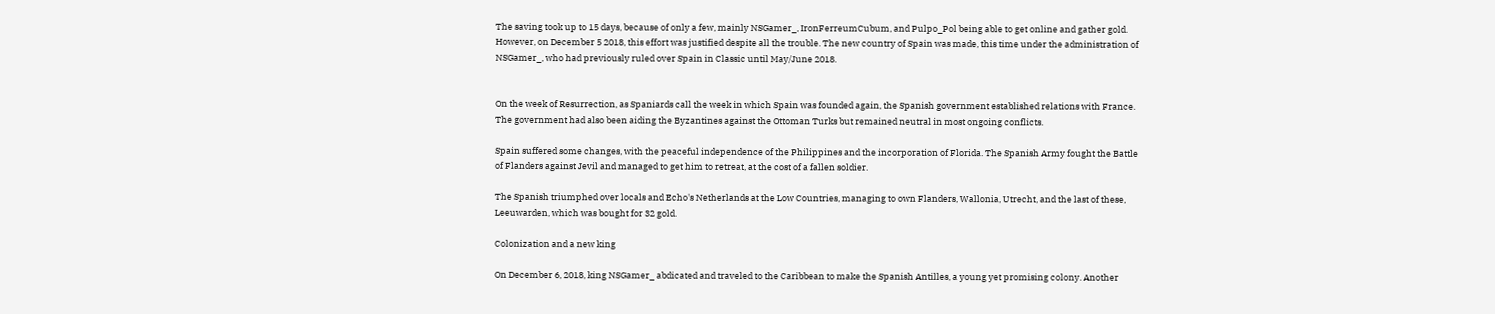The saving took up to 15 days, because of only a few, mainly NSGamer_, IronFerreumCubum, and Pulpo_Pol being able to get online and gather gold. However, on December 5 2018, this effort was justified despite all the trouble. The new country of Spain was made, this time under the administration of NSGamer_, who had previously ruled over Spain in Classic until May/June 2018.


On the week of Resurrection, as Spaniards call the week in which Spain was founded again, the Spanish government established relations with France. The government had also been aiding the Byzantines against the Ottoman Turks but remained neutral in most ongoing conflicts.

Spain suffered some changes, with the peaceful independence of the Philippines and the incorporation of Florida. The Spanish Army fought the Battle of Flanders against Jevil and managed to get him to retreat, at the cost of a fallen soldier.

The Spanish triumphed over locals and Echo's Netherlands at the Low Countries, managing to own Flanders, Wallonia, Utrecht, and the last of these, Leeuwarden, which was bought for 32 gold.

Colonization and a new king

On December 6, 2018, king NSGamer_ abdicated and traveled to the Caribbean to make the Spanish Antilles, a young yet promising colony. Another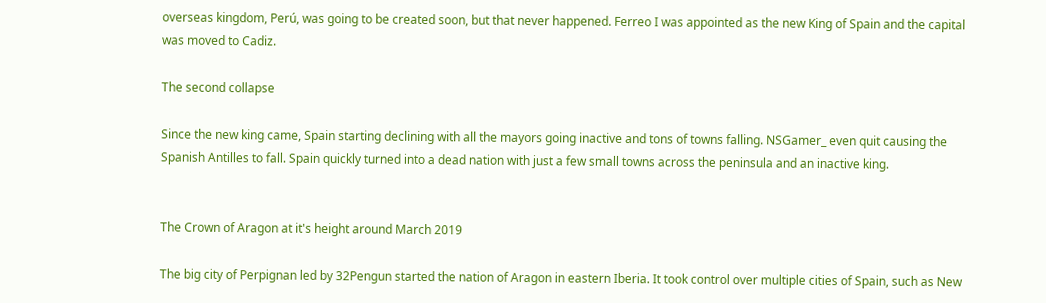overseas kingdom, Perú, was going to be created soon, but that never happened. Ferreo I was appointed as the new King of Spain and the capital was moved to Cadiz.

The second collapse

Since the new king came, Spain starting declining with all the mayors going inactive and tons of towns falling. NSGamer_ even quit causing the Spanish Antilles to fall. Spain quickly turned into a dead nation with just a few small towns across the peninsula and an inactive king.


The Crown of Aragon at it's height around March 2019

The big city of Perpignan led by 32Pengun started the nation of Aragon in eastern Iberia. It took control over multiple cities of Spain, such as New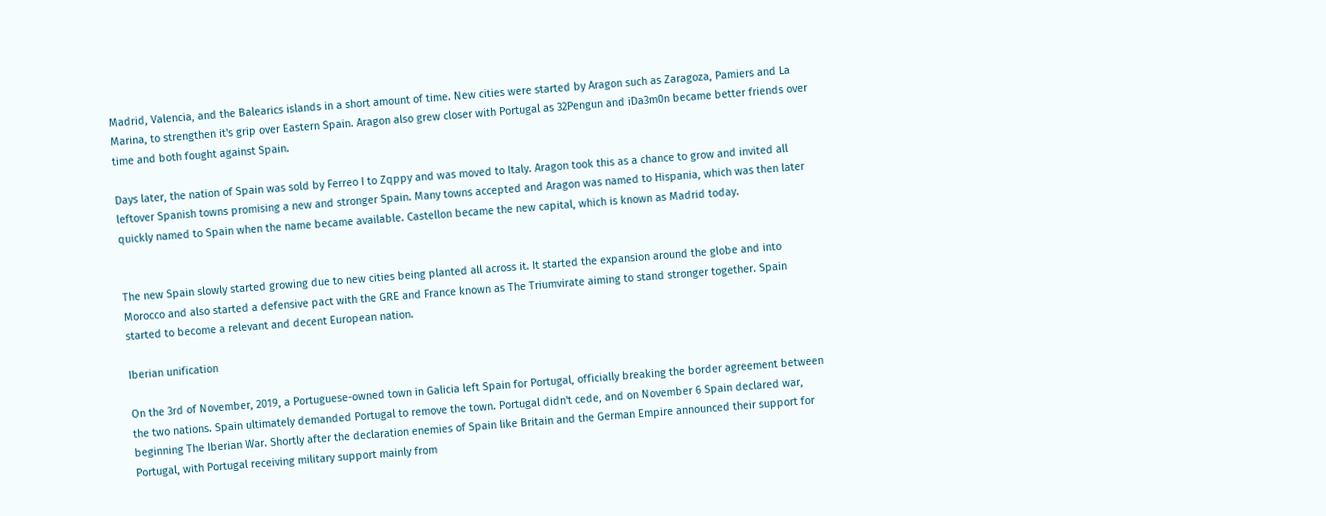Madrid, Valencia, and the Balearics islands in a short amount of time. New cities were started by Aragon such as Zaragoza, Pamiers and La Marina, to strengthen it's grip over Eastern Spain. Aragon also grew closer with Portugal as 32Pengun and iDa3m0n became better friends over time and both fought against Spain.

Days later, the nation of Spain was sold by Ferreo I to Zqppy and was moved to Italy. Aragon took this as a chance to grow and invited all leftover Spanish towns promising a new and stronger Spain. Many towns accepted and Aragon was named to Hispania, which was then later quickly named to Spain when the name became available. Castellon became the new capital, which is known as Madrid today.


The new Spain slowly started growing due to new cities being planted all across it. It started the expansion around the globe and into Morocco and also started a defensive pact with the GRE and France known as The Triumvirate aiming to stand stronger together. Spain started to become a relevant and decent European nation.

Iberian unification

On the 3rd of November, 2019, a Portuguese-owned town in Galicia left Spain for Portugal, officially breaking the border agreement between the two nations. Spain ultimately demanded Portugal to remove the town. Portugal didn't cede, and on November 6 Spain declared war, beginning The Iberian War. Shortly after the declaration enemies of Spain like Britain and the German Empire announced their support for Portugal, with Portugal receiving military support mainly from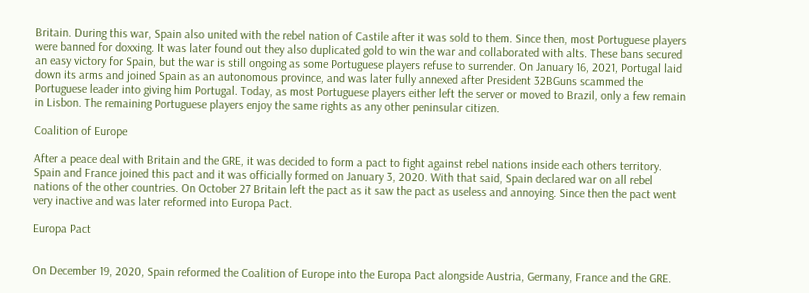Britain. During this war, Spain also united with the rebel nation of Castile after it was sold to them. Since then, most Portuguese players were banned for doxxing. It was later found out they also duplicated gold to win the war and collaborated with alts. These bans secured an easy victory for Spain, but the war is still ongoing as some Portuguese players refuse to surrender. On January 16, 2021, Portugal laid down its arms and joined Spain as an autonomous province, and was later fully annexed after President 32BGuns scammed the Portuguese leader into giving him Portugal. Today, as most Portuguese players either left the server or moved to Brazil, only a few remain in Lisbon. The remaining Portuguese players enjoy the same rights as any other peninsular citizen.

Coalition of Europe

After a peace deal with Britain and the GRE, it was decided to form a pact to fight against rebel nations inside each others territory. Spain and France joined this pact and it was officially formed on January 3, 2020. With that said, Spain declared war on all rebel nations of the other countries. On October 27 Britain left the pact as it saw the pact as useless and annoying. Since then the pact went very inactive and was later reformed into Europa Pact.

Europa Pact


On December 19, 2020, Spain reformed the Coalition of Europe into the Europa Pact alongside Austria, Germany, France and the GRE.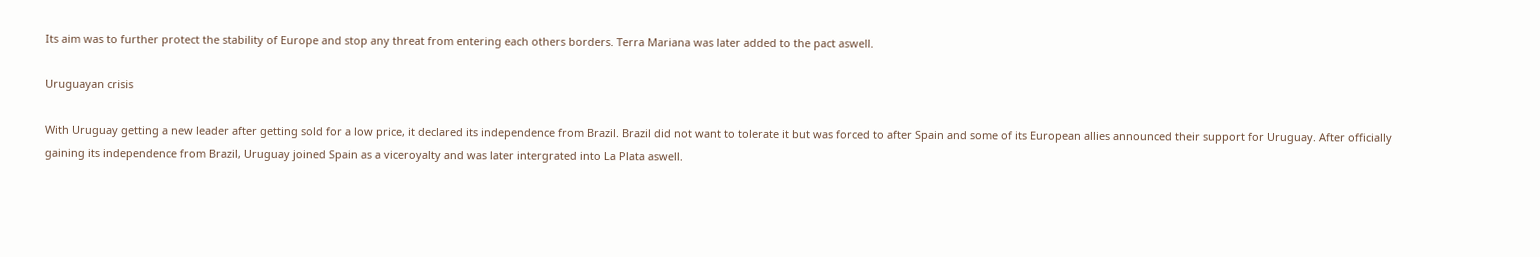Its aim was to further protect the stability of Europe and stop any threat from entering each others borders. Terra Mariana was later added to the pact aswell.

Uruguayan crisis

With Uruguay getting a new leader after getting sold for a low price, it declared its independence from Brazil. Brazil did not want to tolerate it but was forced to after Spain and some of its European allies announced their support for Uruguay. After officially gaining its independence from Brazil, Uruguay joined Spain as a viceroyalty and was later intergrated into La Plata aswell.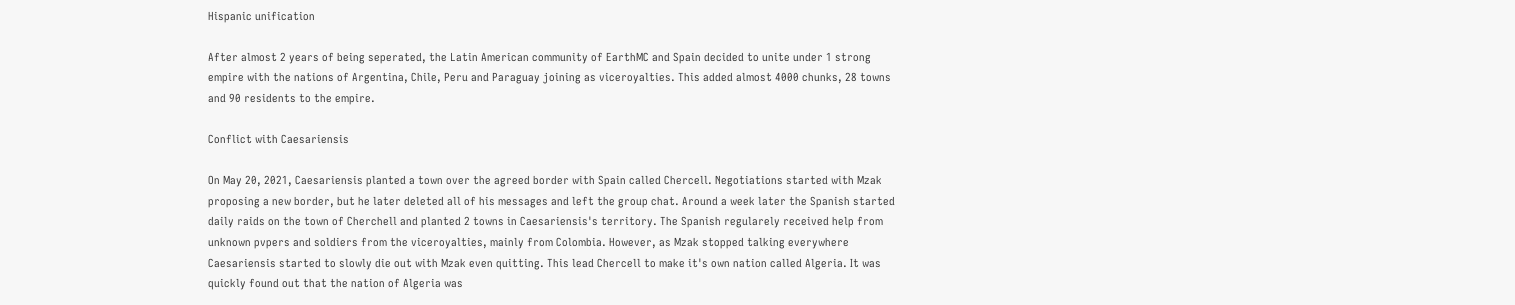Hispanic unification

After almost 2 years of being seperated, the Latin American community of EarthMC and Spain decided to unite under 1 strong empire with the nations of Argentina, Chile, Peru and Paraguay joining as viceroyalties. This added almost 4000 chunks, 28 towns and 90 residents to the empire.

Conflict with Caesariensis

On May 20, 2021, Caesariensis planted a town over the agreed border with Spain called Chercell. Negotiations started with Mzak proposing a new border, but he later deleted all of his messages and left the group chat. Around a week later the Spanish started daily raids on the town of Cherchell and planted 2 towns in Caesariensis's territory. The Spanish regularely received help from unknown pvpers and soldiers from the viceroyalties, mainly from Colombia. However, as Mzak stopped talking everywhere Caesariensis started to slowly die out with Mzak even quitting. This lead Chercell to make it's own nation called Algeria. It was quickly found out that the nation of Algeria was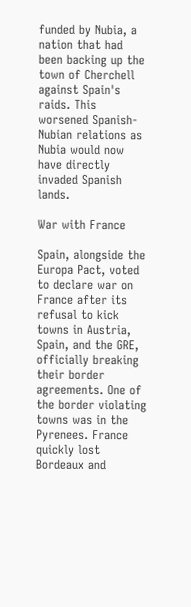funded by Nubia, a nation that had been backing up the town of Cherchell against Spain's raids. This worsened Spanish-Nubian relations as Nubia would now have directly invaded Spanish lands.

War with France

Spain, alongside the Europa Pact, voted to declare war on France after its refusal to kick towns in Austria, Spain, and the GRE, officially breaking their border agreements. One of the border violating towns was in the Pyrenees. France quickly lost Bordeaux and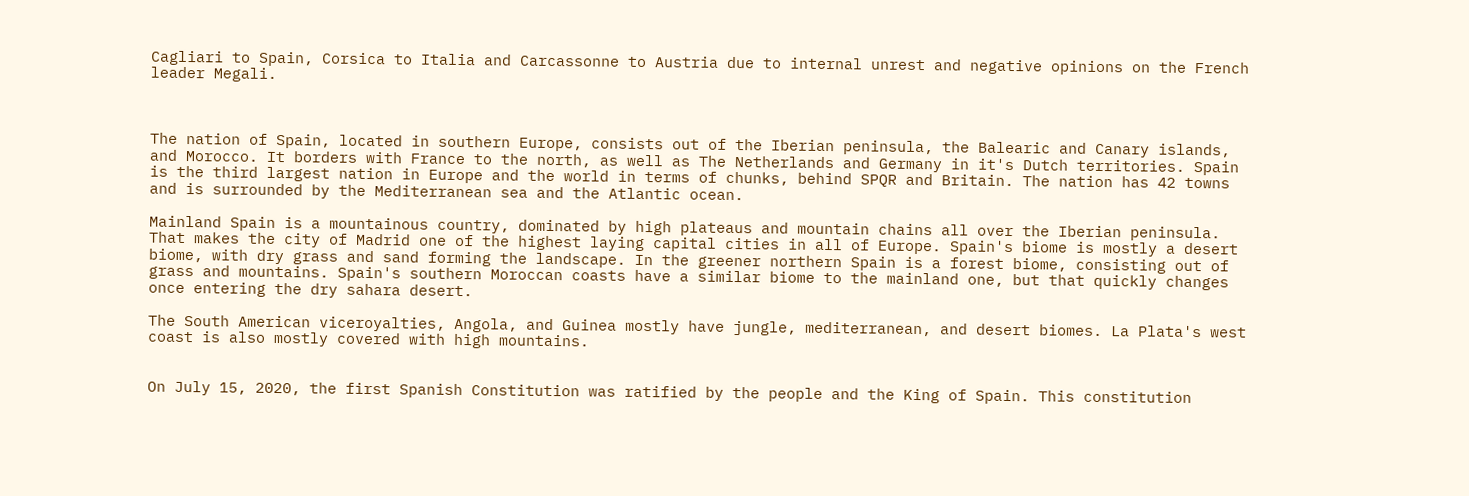Cagliari to Spain, Corsica to Italia and Carcassonne to Austria due to internal unrest and negative opinions on the French leader Megali.



The nation of Spain, located in southern Europe, consists out of the Iberian peninsula, the Balearic and Canary islands, and Morocco. It borders with France to the north, as well as The Netherlands and Germany in it's Dutch territories. Spain is the third largest nation in Europe and the world in terms of chunks, behind SPQR and Britain. The nation has 42 towns and is surrounded by the Mediterranean sea and the Atlantic ocean.

Mainland Spain is a mountainous country, dominated by high plateaus and mountain chains all over the Iberian peninsula. That makes the city of Madrid one of the highest laying capital cities in all of Europe. Spain's biome is mostly a desert biome, with dry grass and sand forming the landscape. In the greener northern Spain is a forest biome, consisting out of grass and mountains. Spain's southern Moroccan coasts have a similar biome to the mainland one, but that quickly changes once entering the dry sahara desert.

The South American viceroyalties, Angola, and Guinea mostly have jungle, mediterranean, and desert biomes. La Plata's west coast is also mostly covered with high mountains.


On July 15, 2020, the first Spanish Constitution was ratified by the people and the King of Spain. This constitution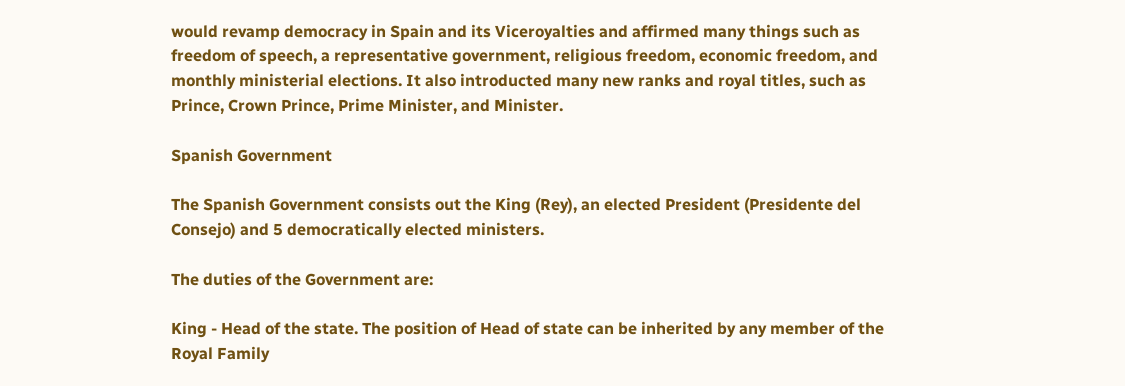would revamp democracy in Spain and its Viceroyalties and affirmed many things such as freedom of speech, a representative government, religious freedom, economic freedom, and monthly ministerial elections. It also introducted many new ranks and royal titles, such as Prince, Crown Prince, Prime Minister, and Minister.

Spanish Government

The Spanish Government consists out the King (Rey), an elected President (Presidente del Consejo) and 5 democratically elected ministers.

The duties of the Government are:

King - Head of the state. The position of Head of state can be inherited by any member of the Royal Family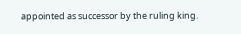appointed as successor by the ruling king.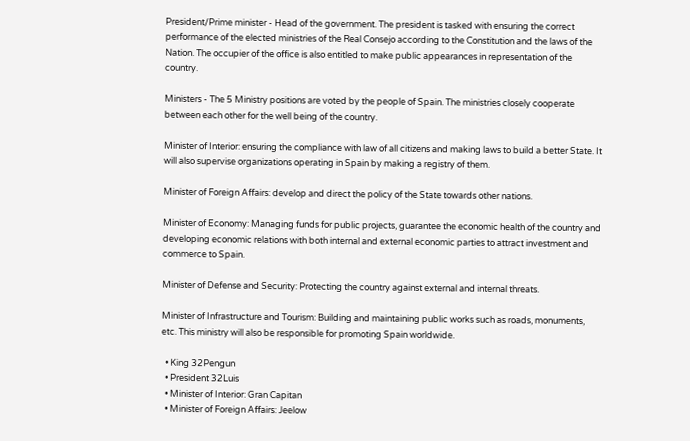President/Prime minister - Head of the government. The president is tasked with ensuring the correct performance of the elected ministries of the Real Consejo according to the Constitution and the laws of the Nation. The occupier of the office is also entitled to make public appearances in representation of the country.

Ministers - The 5 Ministry positions are voted by the people of Spain. The ministries closely cooperate between each other for the well being of the country.

Minister of Interior: ensuring the compliance with law of all citizens and making laws to build a better State. It will also supervise organizations operating in Spain by making a registry of them.

Minister of Foreign Affairs: develop and direct the policy of the State towards other nations.

Minister of Economy: Managing funds for public projects, guarantee the economic health of the country and developing economic relations with both internal and external economic parties to attract investment and commerce to Spain.

Minister of Defense and Security: Protecting the country against external and internal threats.

Minister of Infrastructure and Tourism: Building and maintaining public works such as roads, monuments, etc. This ministry will also be responsible for promoting Spain worldwide.

  • King 32Pengun
  • President 32Luis
  • Minister of Interior: Gran Capitan
  • Minister of Foreign Affairs: Jeelow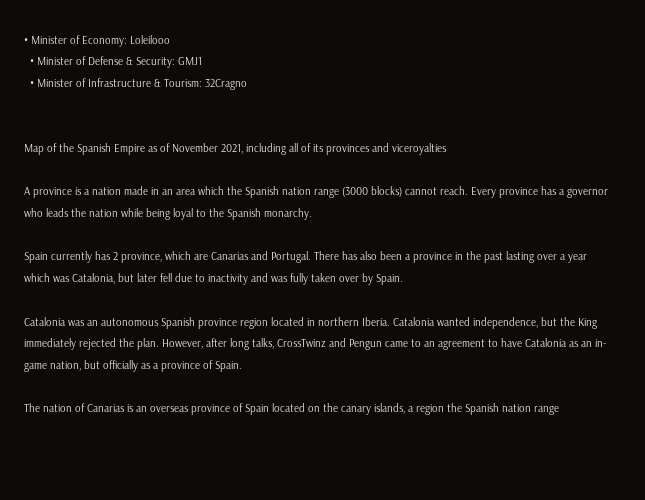• Minister of Economy: Loleilooo
  • Minister of Defense & Security: GMJ1
  • Minister of Infrastructure & Tourism: 32Cragno


Map of the Spanish Empire as of November 2021, including all of its provinces and viceroyalties

A province is a nation made in an area which the Spanish nation range (3000 blocks) cannot reach. Every province has a governor who leads the nation while being loyal to the Spanish monarchy.

Spain currently has 2 province, which are Canarias and Portugal. There has also been a province in the past lasting over a year which was Catalonia, but later fell due to inactivity and was fully taken over by Spain.

Catalonia was an autonomous Spanish province region located in northern Iberia. Catalonia wanted independence, but the King immediately rejected the plan. However, after long talks, CrossTwinz and Pengun came to an agreement to have Catalonia as an in-game nation, but officially as a province of Spain.

The nation of Canarias is an overseas province of Spain located on the canary islands, a region the Spanish nation range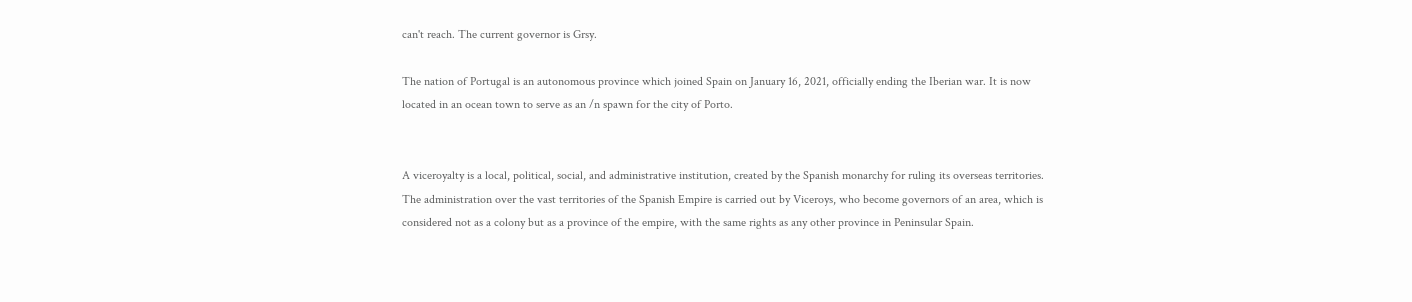can't reach. The current governor is Grsy.

The nation of Portugal is an autonomous province which joined Spain on January 16, 2021, officially ending the Iberian war. It is now located in an ocean town to serve as an /n spawn for the city of Porto.


A viceroyalty is a local, political, social, and administrative institution, created by the Spanish monarchy for ruling its overseas territories. The administration over the vast territories of the Spanish Empire is carried out by Viceroys, who become governors of an area, which is considered not as a colony but as a province of the empire, with the same rights as any other province in Peninsular Spain.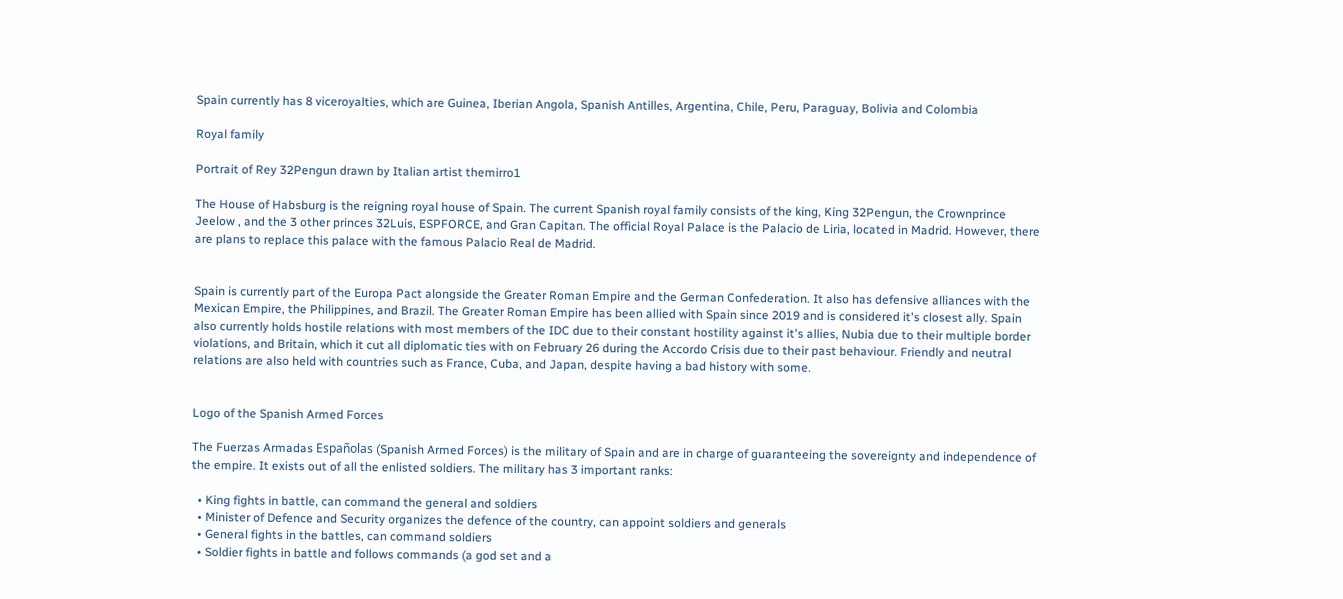Spain currently has 8 viceroyalties, which are Guinea, Iberian Angola, Spanish Antilles, Argentina, Chile, Peru, Paraguay, Bolivia and Colombia

Royal family

Portrait of Rey 32Pengun drawn by Italian artist themirro1

The House of Habsburg is the reigning royal house of Spain. The current Spanish royal family consists of the king, King 32Pengun, the Crownprince Jeelow , and the 3 other princes 32Luis, ESPFORCE, and Gran Capitan. The official Royal Palace is the Palacio de Liria, located in Madrid. However, there are plans to replace this palace with the famous Palacio Real de Madrid.


Spain is currently part of the Europa Pact alongside the Greater Roman Empire and the German Confederation. It also has defensive alliances with the Mexican Empire, the Philippines, and Brazil. The Greater Roman Empire has been allied with Spain since 2019 and is considered it's closest ally. Spain also currently holds hostile relations with most members of the IDC due to their constant hostility against it's allies, Nubia due to their multiple border violations, and Britain, which it cut all diplomatic ties with on February 26 during the Accordo Crisis due to their past behaviour. Friendly and neutral relations are also held with countries such as France, Cuba, and Japan, despite having a bad history with some.


Logo of the Spanish Armed Forces

The Fuerzas Armadas Españolas (Spanish Armed Forces) is the military of Spain and are in charge of guaranteeing the sovereignty and independence of the empire. It exists out of all the enlisted soldiers. The military has 3 important ranks:

  • King fights in battle, can command the general and soldiers
  • Minister of Defence and Security organizes the defence of the country, can appoint soldiers and generals
  • General fights in the battles, can command soldiers
  • Soldier fights in battle and follows commands (a god set and a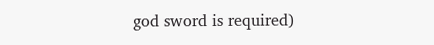god sword is required)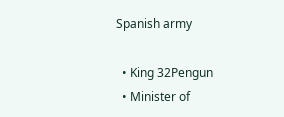Spanish army

  • King 32Pengun
  • Minister of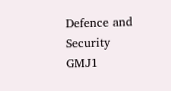Defence and Security GMJ1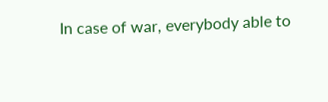In case of war, everybody able to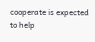cooperate is expected to help